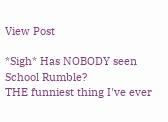View Post

*Sigh* Has NOBODY seen School Rumble?
THE funniest thing I've ever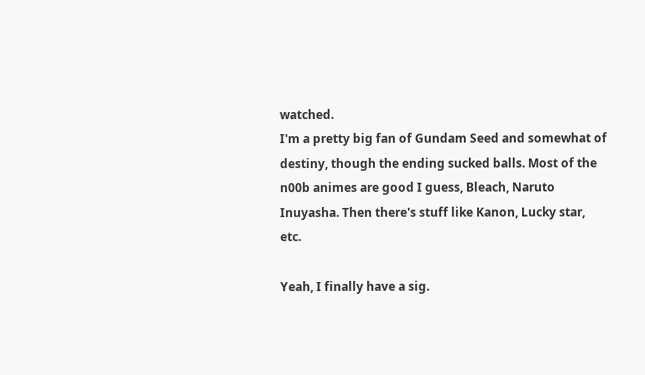watched.
I'm a pretty big fan of Gundam Seed and somewhat of destiny, though the ending sucked balls. Most of the n00b animes are good I guess, Bleach, Naruto Inuyasha. Then there's stuff like Kanon, Lucky star, etc.

Yeah, I finally have a sig.